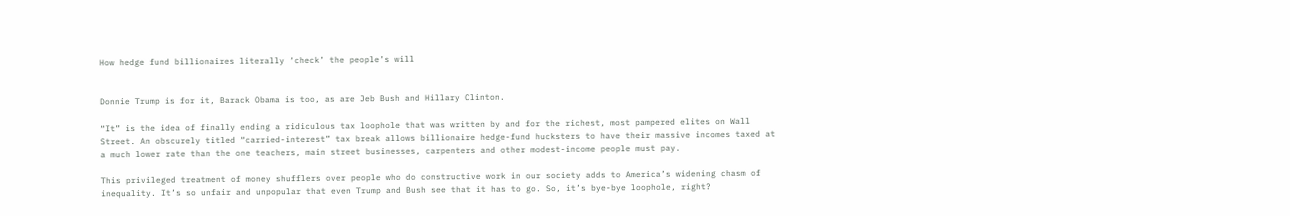How hedge fund billionaires literally ‘check’ the people’s will


Donnie Trump is for it, Barack Obama is too, as are Jeb Bush and Hillary Clinton.

“It” is the idea of finally ending a ridiculous tax loophole that was written by and for the richest, most pampered elites on Wall Street. An obscurely titled “carried-interest” tax break allows billionaire hedge-fund hucksters to have their massive incomes taxed at a much lower rate than the one teachers, main street businesses, carpenters and other modest-income people must pay.

This privileged treatment of money shufflers over people who do constructive work in our society adds to America’s widening chasm of inequality. It’s so unfair and unpopular that even Trump and Bush see that it has to go. So, it’s bye-bye loophole, right?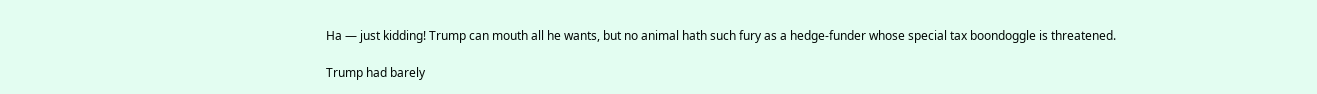Ha — just kidding! Trump can mouth all he wants, but no animal hath such fury as a hedge-funder whose special tax boondoggle is threatened.

Trump had barely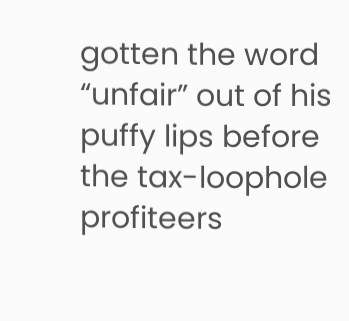gotten the word “unfair” out of his puffy lips before the tax-loophole profiteers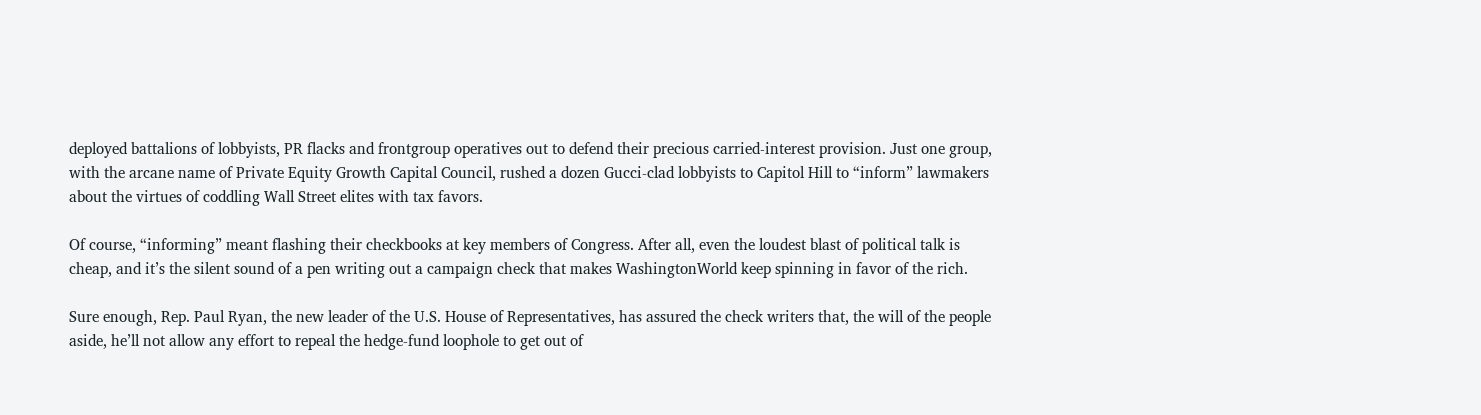deployed battalions of lobbyists, PR flacks and frontgroup operatives out to defend their precious carried-interest provision. Just one group, with the arcane name of Private Equity Growth Capital Council, rushed a dozen Gucci-clad lobbyists to Capitol Hill to “inform” lawmakers about the virtues of coddling Wall Street elites with tax favors.

Of course, “informing” meant flashing their checkbooks at key members of Congress. After all, even the loudest blast of political talk is cheap, and it’s the silent sound of a pen writing out a campaign check that makes WashingtonWorld keep spinning in favor of the rich.

Sure enough, Rep. Paul Ryan, the new leader of the U.S. House of Representatives, has assured the check writers that, the will of the people aside, he’ll not allow any effort to repeal the hedge-fund loophole to get out of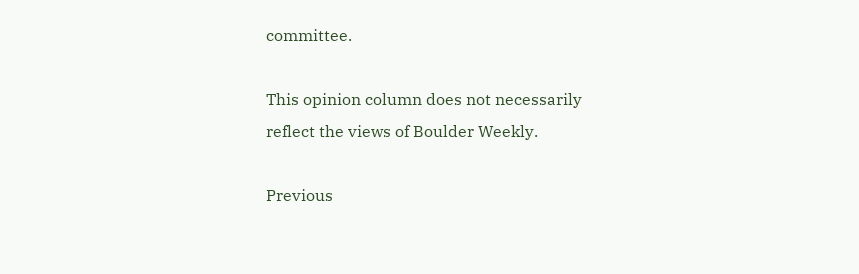committee.

This opinion column does not necessarily reflect the views of Boulder Weekly.

Previous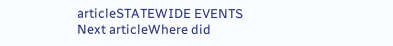articleSTATEWIDE EVENTS
Next articleWhere did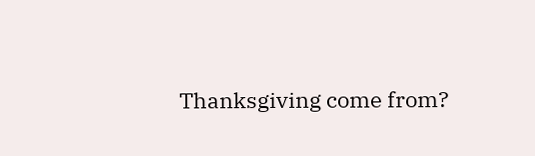Thanksgiving come from?